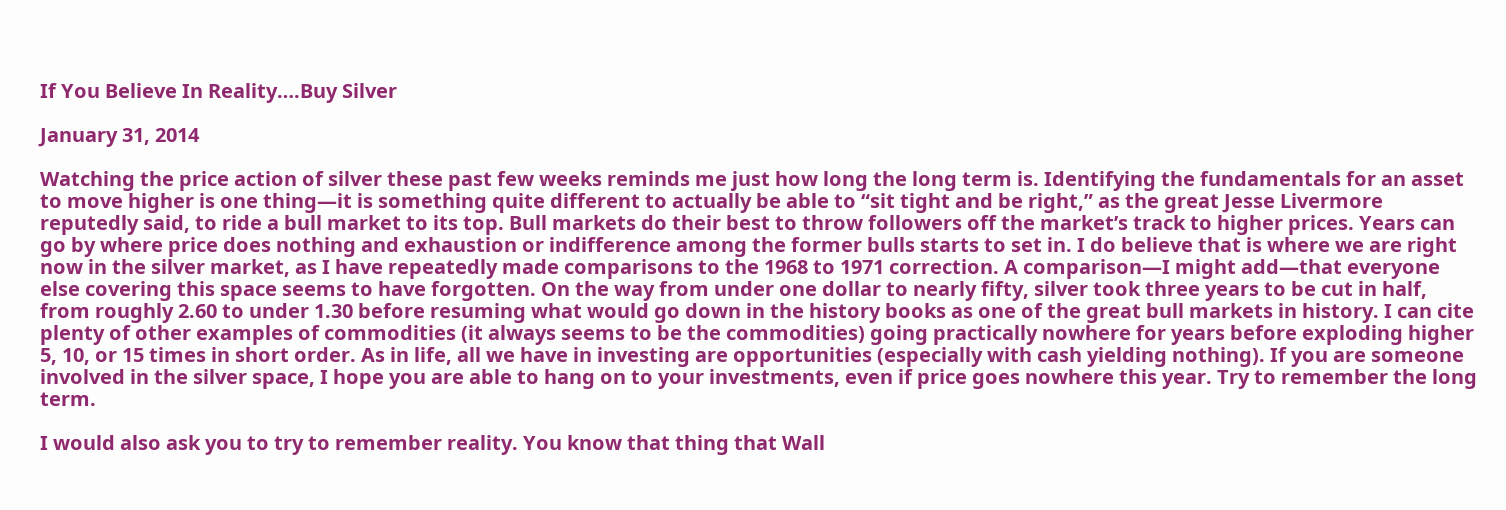If You Believe In Reality….Buy Silver

January 31, 2014

Watching the price action of silver these past few weeks reminds me just how long the long term is. Identifying the fundamentals for an asset to move higher is one thing—it is something quite different to actually be able to “sit tight and be right,” as the great Jesse Livermore reputedly said, to ride a bull market to its top. Bull markets do their best to throw followers off the market’s track to higher prices. Years can go by where price does nothing and exhaustion or indifference among the former bulls starts to set in. I do believe that is where we are right now in the silver market, as I have repeatedly made comparisons to the 1968 to 1971 correction. A comparison—I might add—that everyone else covering this space seems to have forgotten. On the way from under one dollar to nearly fifty, silver took three years to be cut in half, from roughly 2.60 to under 1.30 before resuming what would go down in the history books as one of the great bull markets in history. I can cite plenty of other examples of commodities (it always seems to be the commodities) going practically nowhere for years before exploding higher 5, 10, or 15 times in short order. As in life, all we have in investing are opportunities (especially with cash yielding nothing). If you are someone involved in the silver space, I hope you are able to hang on to your investments, even if price goes nowhere this year. Try to remember the long term.

I would also ask you to try to remember reality. You know that thing that Wall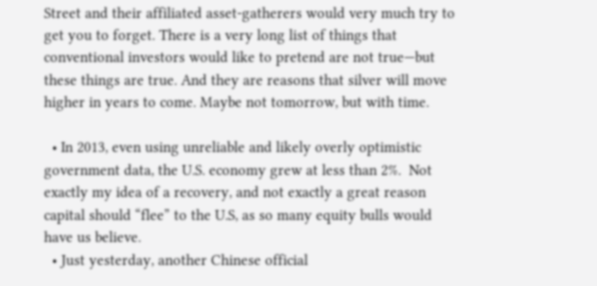Street and their affiliated asset-gatherers would very much try to get you to forget. There is a very long list of things that conventional investors would like to pretend are not true—but these things are true. And they are reasons that silver will move higher in years to come. Maybe not tomorrow, but with time.

  • In 2013, even using unreliable and likely overly optimistic government data, the U.S. economy grew at less than 2%.  Not exactly my idea of a recovery, and not exactly a great reason capital should “flee” to the U.S, as so many equity bulls would have us believe.
  • Just yesterday, another Chinese official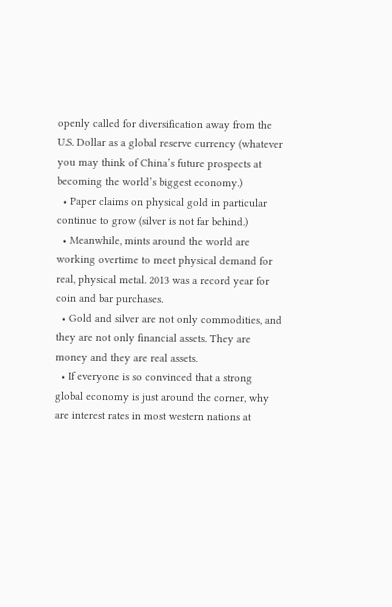openly called for diversification away from the U.S. Dollar as a global reserve currency (whatever you may think of China’s future prospects at becoming the world’s biggest economy.)
  • Paper claims on physical gold in particular continue to grow (silver is not far behind.)
  • Meanwhile, mints around the world are working overtime to meet physical demand for real, physical metal. 2013 was a record year for coin and bar purchases.
  • Gold and silver are not only commodities, and they are not only financial assets. They are money and they are real assets.
  • If everyone is so convinced that a strong global economy is just around the corner, why are interest rates in most western nations at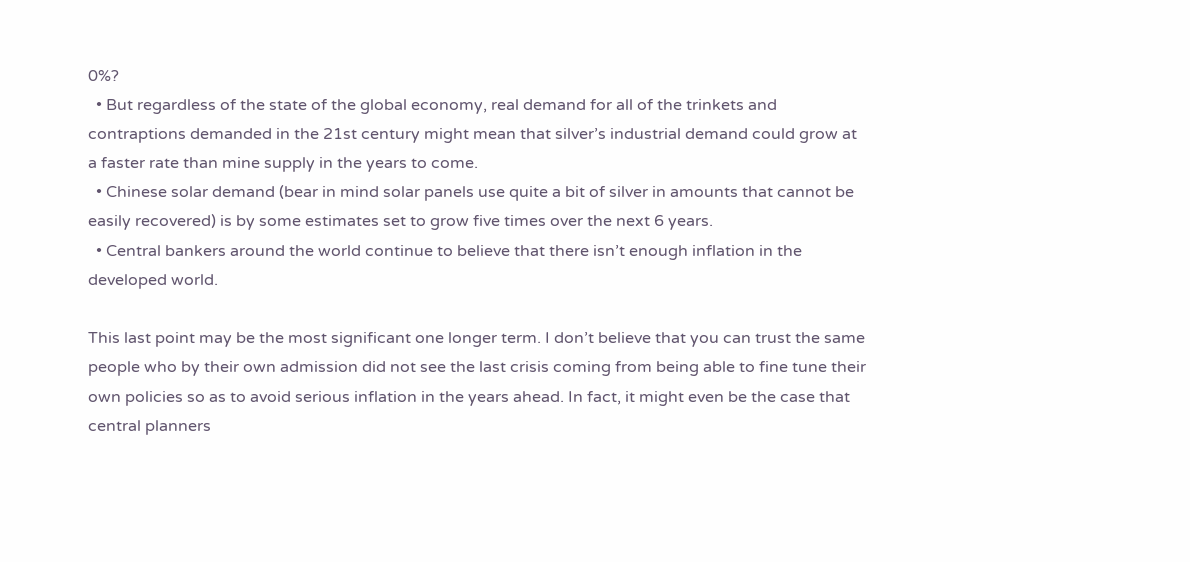0%?
  • But regardless of the state of the global economy, real demand for all of the trinkets and contraptions demanded in the 21st century might mean that silver’s industrial demand could grow at a faster rate than mine supply in the years to come.
  • Chinese solar demand (bear in mind solar panels use quite a bit of silver in amounts that cannot be easily recovered) is by some estimates set to grow five times over the next 6 years.
  • Central bankers around the world continue to believe that there isn’t enough inflation in the developed world.

This last point may be the most significant one longer term. I don’t believe that you can trust the same people who by their own admission did not see the last crisis coming from being able to fine tune their own policies so as to avoid serious inflation in the years ahead. In fact, it might even be the case that central planners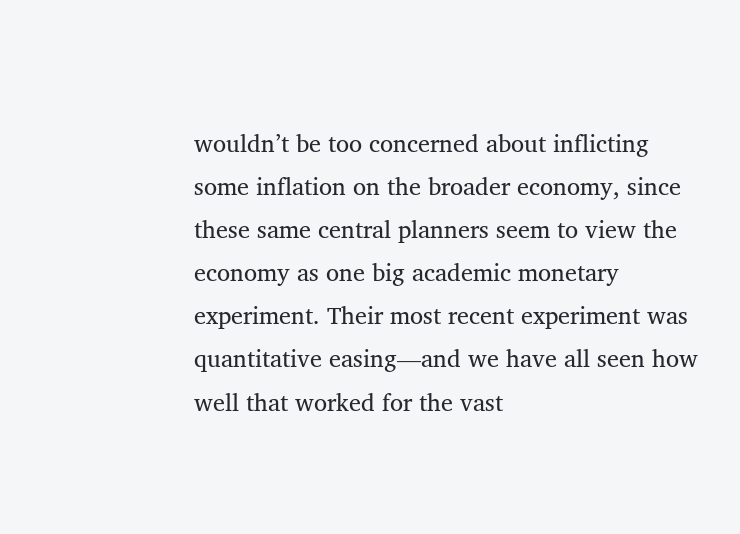wouldn’t be too concerned about inflicting some inflation on the broader economy, since these same central planners seem to view the economy as one big academic monetary experiment. Their most recent experiment was quantitative easing—and we have all seen how well that worked for the vast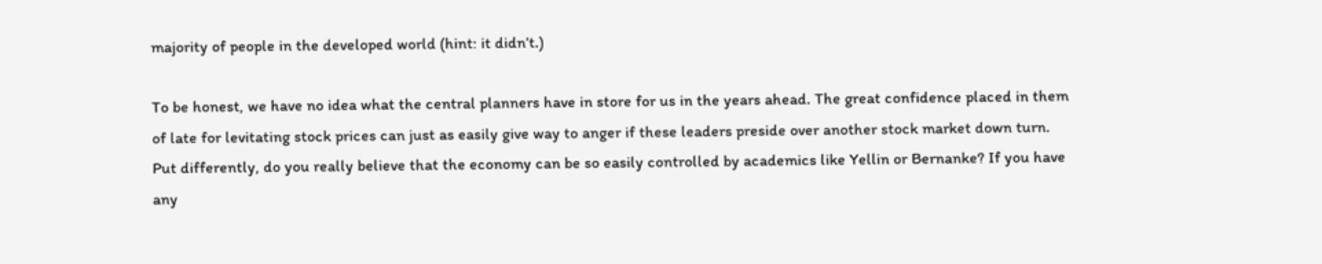majority of people in the developed world (hint: it didn’t.)

To be honest, we have no idea what the central planners have in store for us in the years ahead. The great confidence placed in them of late for levitating stock prices can just as easily give way to anger if these leaders preside over another stock market down turn. Put differently, do you really believe that the economy can be so easily controlled by academics like Yellin or Bernanke? If you have any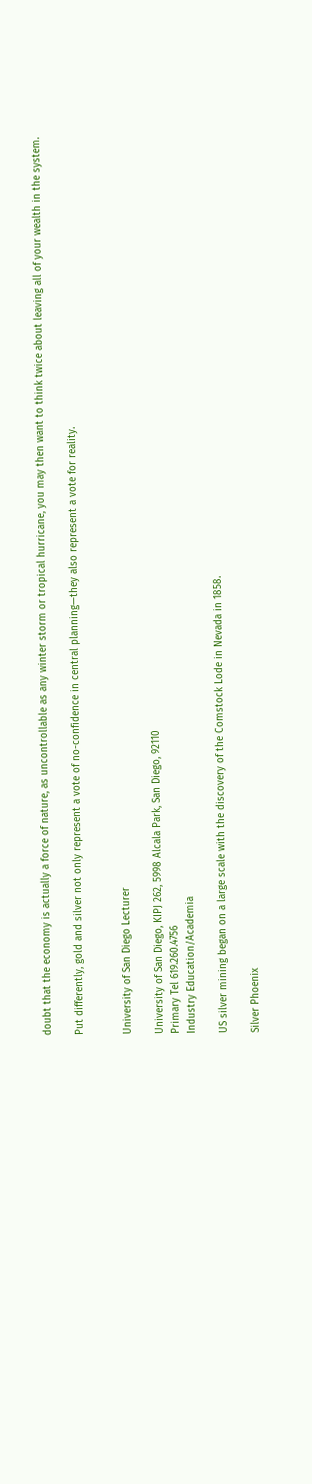doubt that the economy is actually a force of nature, as uncontrollable as any winter storm or tropical hurricane, you may then want to think twice about leaving all of your wealth in the system.

Put differently, gold and silver not only represent a vote of no-confidence in central planning—they also represent a vote for reality.


University of San Diego Lecturer

University of San Diego, KIPJ 262, 5998 Alcala Park, San Diego, 92110
Primary Tel 619.260.4756
Industry Education/Academia

US silver mining began on a large scale with the discovery of the Comstock Lode in Nevada in 1858.

Silver Phoenix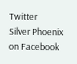Twitter                 Silver Phoenix on Facebook